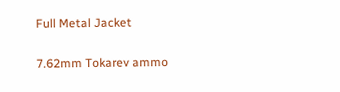Full Metal Jacket

7.62mm Tokarev ammo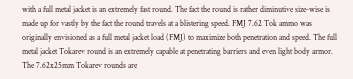with a full metal jacket is an extremely fast round. The fact the round is rather diminutive size-wise is made up for vastly by the fact the round travels at a blistering speed. FMJ 7.62 Tok ammo was originally envisioned as a full metal jacket load (FMJ) to maximize both penetration and speed. The full metal jacket Tokarev round is an extremely capable at penetrating barriers and even light body armor. The 7.62x25mm Tokarev rounds are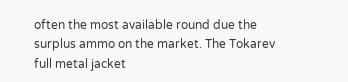often the most available round due the surplus ammo on the market. The Tokarev full metal jacket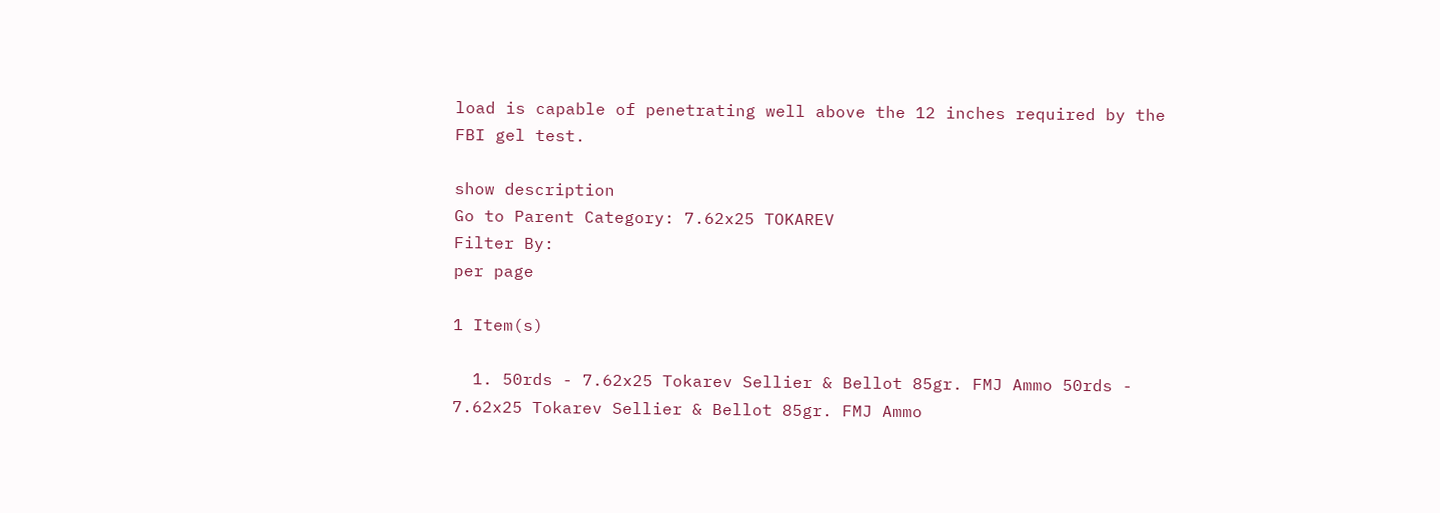load is capable of penetrating well above the 12 inches required by the FBI gel test.

show description
Go to Parent Category: 7.62x25 TOKAREV
Filter By:
per page

1 Item(s)

  1. 50rds - 7.62x25 Tokarev Sellier & Bellot 85gr. FMJ Ammo 50rds - 7.62x25 Tokarev Sellier & Bellot 85gr. FMJ Ammo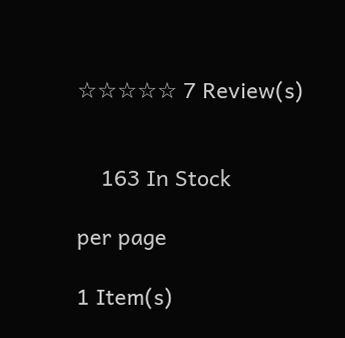☆☆☆☆☆ 7 Review(s)


    163 In Stock

per page

1 Item(s)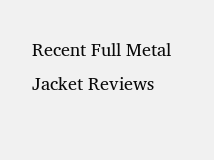Recent Full Metal Jacket Reviews